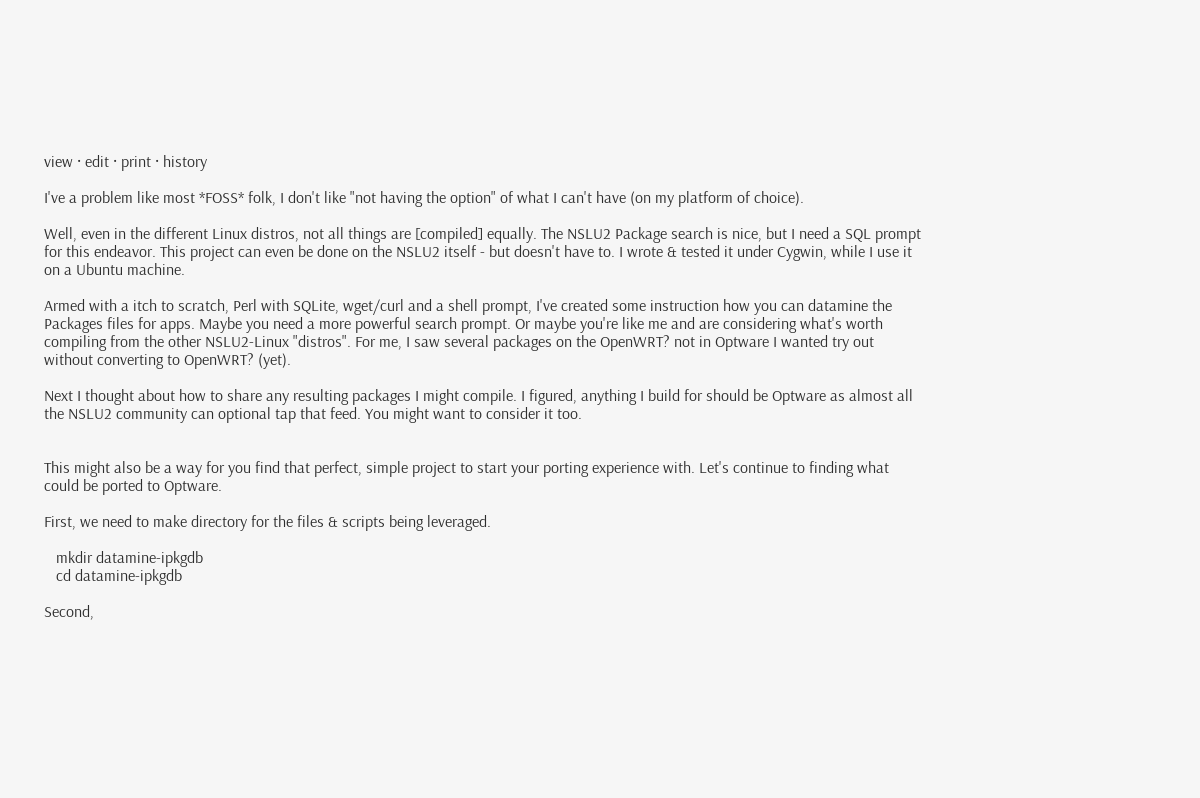view · edit · print · history

I've a problem like most *FOSS* folk, I don't like "not having the option" of what I can't have (on my platform of choice).

Well, even in the different Linux distros, not all things are [compiled] equally. The NSLU2 Package search is nice, but I need a SQL prompt for this endeavor. This project can even be done on the NSLU2 itself - but doesn't have to. I wrote & tested it under Cygwin, while I use it on a Ubuntu machine.

Armed with a itch to scratch, Perl with SQLite, wget/curl and a shell prompt, I've created some instruction how you can datamine the Packages files for apps. Maybe you need a more powerful search prompt. Or maybe you're like me and are considering what's worth compiling from the other NSLU2-Linux "distros". For me, I saw several packages on the OpenWRT? not in Optware I wanted try out without converting to OpenWRT? (yet).

Next I thought about how to share any resulting packages I might compile. I figured, anything I build for should be Optware as almost all the NSLU2 community can optional tap that feed. You might want to consider it too.


This might also be a way for you find that perfect, simple project to start your porting experience with. Let's continue to finding what could be ported to Optware.

First, we need to make directory for the files & scripts being leveraged.

   mkdir datamine-ipkgdb
   cd datamine-ipkgdb

Second,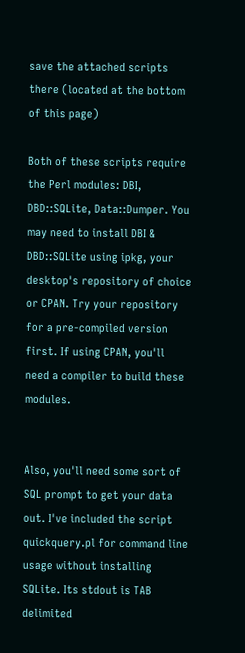save the attached scripts there (located at the bottom of this page)

Both of these scripts require the Perl modules: DBI, DBD::SQLite, Data::Dumper. You may need to install DBI & DBD::SQLite using ipkg, your desktop's repository of choice or CPAN. Try your repository for a pre-compiled version first. If using CPAN, you'll need a compiler to build these modules.


Also, you'll need some sort of SQL prompt to get your data out. I've included the script quickquery.pl for command line usage without installing SQLite. Its stdout is TAB delimited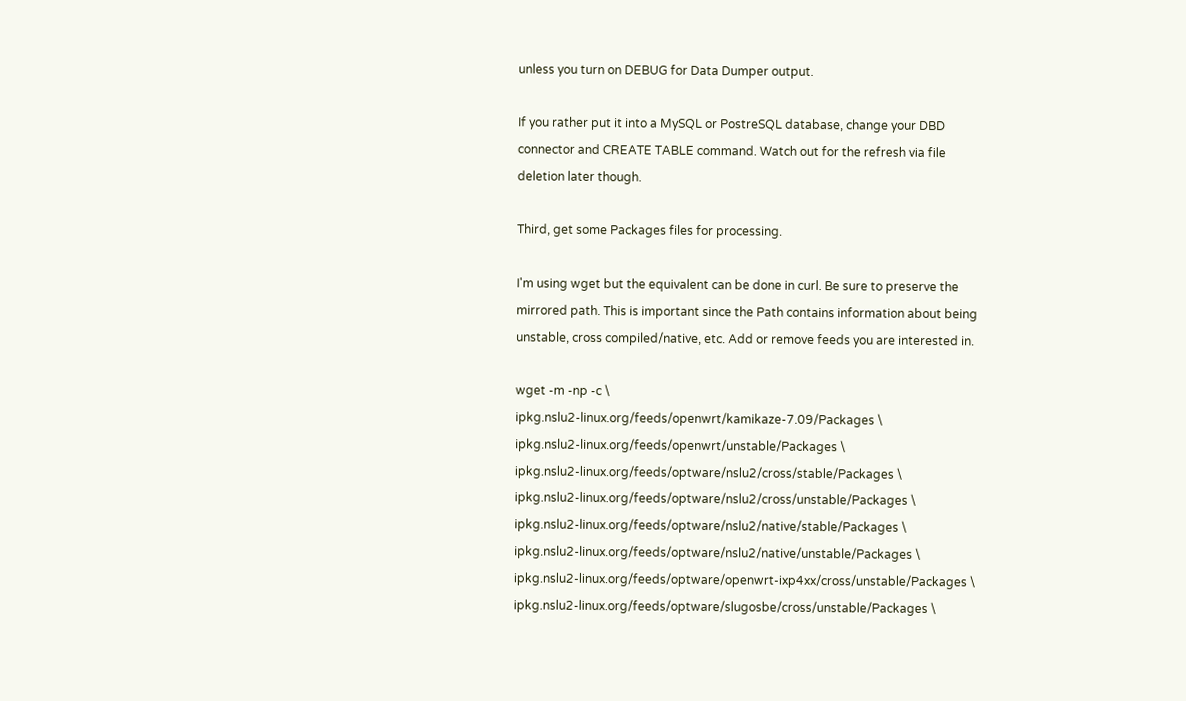unless you turn on DEBUG for Data Dumper output.

If you rather put it into a MySQL or PostreSQL database, change your DBD connector and CREATE TABLE command. Watch out for the refresh via file deletion later though.

Third, get some Packages files for processing.

I'm using wget but the equivalent can be done in curl. Be sure to preserve the mirrored path. This is important since the Path contains information about being unstable, cross compiled/native, etc. Add or remove feeds you are interested in.

wget -m -np -c \
ipkg.nslu2-linux.org/feeds/openwrt/kamikaze-7.09/Packages \
ipkg.nslu2-linux.org/feeds/openwrt/unstable/Packages \
ipkg.nslu2-linux.org/feeds/optware/nslu2/cross/stable/Packages \
ipkg.nslu2-linux.org/feeds/optware/nslu2/cross/unstable/Packages \
ipkg.nslu2-linux.org/feeds/optware/nslu2/native/stable/Packages \
ipkg.nslu2-linux.org/feeds/optware/nslu2/native/unstable/Packages \
ipkg.nslu2-linux.org/feeds/optware/openwrt-ixp4xx/cross/unstable/Packages \
ipkg.nslu2-linux.org/feeds/optware/slugosbe/cross/unstable/Packages \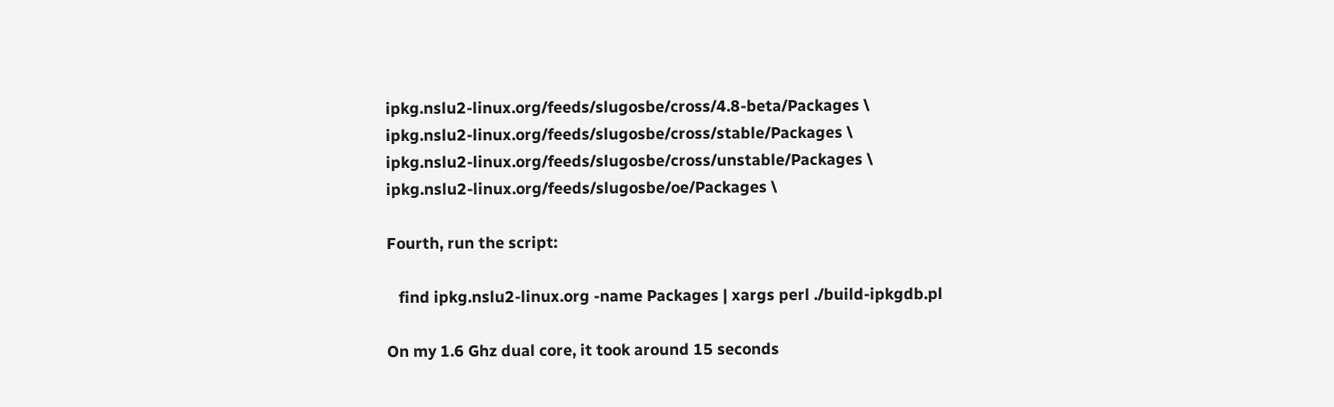ipkg.nslu2-linux.org/feeds/slugosbe/cross/4.8-beta/Packages \
ipkg.nslu2-linux.org/feeds/slugosbe/cross/stable/Packages \
ipkg.nslu2-linux.org/feeds/slugosbe/cross/unstable/Packages \
ipkg.nslu2-linux.org/feeds/slugosbe/oe/Packages \

Fourth, run the script:

   find ipkg.nslu2-linux.org -name Packages | xargs perl ./build-ipkgdb.pl

On my 1.6 Ghz dual core, it took around 15 seconds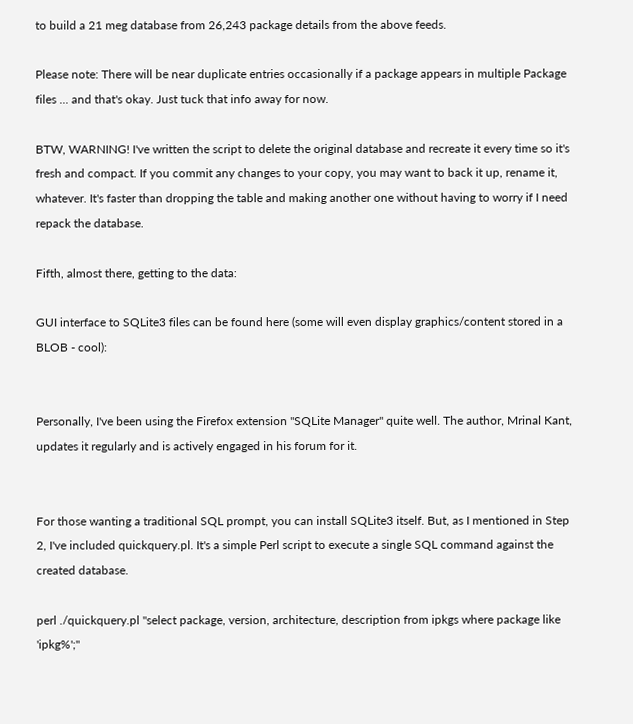to build a 21 meg database from 26,243 package details from the above feeds.

Please note: There will be near duplicate entries occasionally if a package appears in multiple Package files ... and that's okay. Just tuck that info away for now.

BTW, WARNING! I've written the script to delete the original database and recreate it every time so it's fresh and compact. If you commit any changes to your copy, you may want to back it up, rename it, whatever. It's faster than dropping the table and making another one without having to worry if I need repack the database.

Fifth, almost there, getting to the data:

GUI interface to SQLite3 files can be found here (some will even display graphics/content stored in a BLOB - cool):


Personally, I've been using the Firefox extension "SQLite Manager" quite well. The author, Mrinal Kant, updates it regularly and is actively engaged in his forum for it.


For those wanting a traditional SQL prompt, you can install SQLite3 itself. But, as I mentioned in Step 2, I've included quickquery.pl. It's a simple Perl script to execute a single SQL command against the created database.

perl ./quickquery.pl "select package, version, architecture, description from ipkgs where package like 'ipkg%';"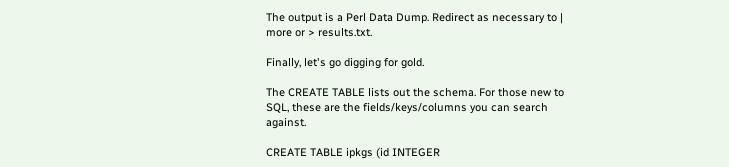The output is a Perl Data Dump. Redirect as necessary to | more or > results.txt.

Finally, let's go digging for gold.

The CREATE TABLE lists out the schema. For those new to SQL, these are the fields/keys/columns you can search against.

CREATE TABLE ipkgs (id INTEGER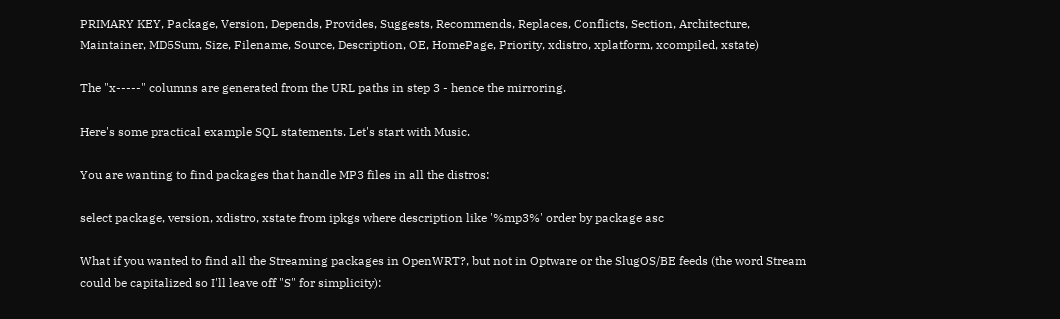PRIMARY KEY, Package, Version, Depends, Provides, Suggests, Recommends, Replaces, Conflicts, Section, Architecture, Maintainer, MD5Sum, Size, Filename, Source, Description, OE, HomePage, Priority, xdistro, xplatform, xcompiled, xstate)

The "x-----" columns are generated from the URL paths in step 3 - hence the mirroring.

Here's some practical example SQL statements. Let's start with Music.

You are wanting to find packages that handle MP3 files in all the distros:

select package, version, xdistro, xstate from ipkgs where description like '%mp3%' order by package asc

What if you wanted to find all the Streaming packages in OpenWRT?, but not in Optware or the SlugOS/BE feeds (the word Stream could be capitalized so I'll leave off "S" for simplicity):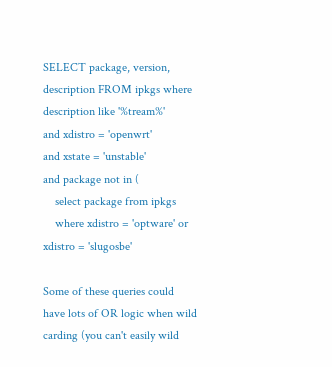SELECT package, version, description FROM ipkgs where
description like '%tream%'
and xdistro = 'openwrt'
and xstate = 'unstable'
and package not in (
    select package from ipkgs
    where xdistro = 'optware' or xdistro = 'slugosbe'

Some of these queries could have lots of OR logic when wild carding (you can't easily wild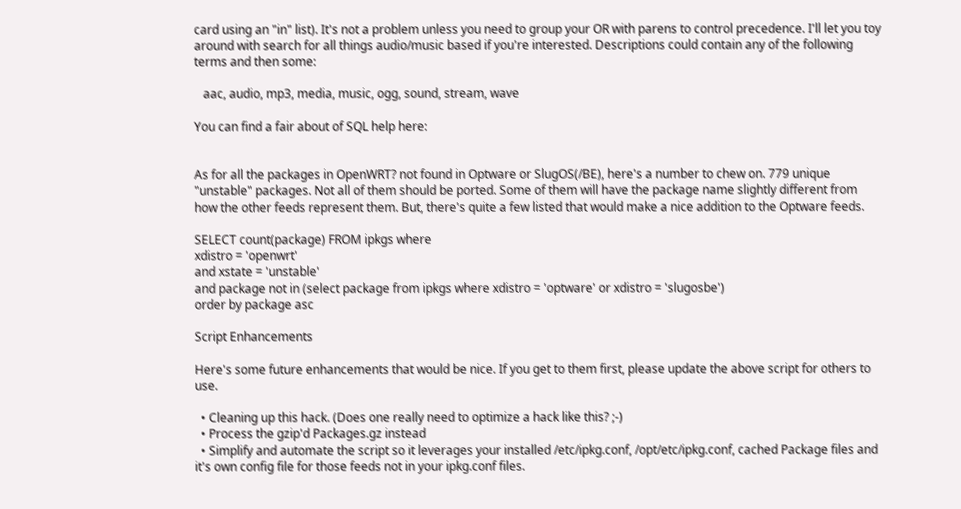card using an "in" list). It's not a problem unless you need to group your OR with parens to control precedence. I'll let you toy around with search for all things audio/music based if you're interested. Descriptions could contain any of the following terms and then some:

   aac, audio, mp3, media, music, ogg, sound, stream, wave

You can find a fair about of SQL help here:


As for all the packages in OpenWRT? not found in Optware or SlugOS(/BE), here's a number to chew on. 779 unique "unstable" packages. Not all of them should be ported. Some of them will have the package name slightly different from how the other feeds represent them. But, there's quite a few listed that would make a nice addition to the Optware feeds.

SELECT count(package) FROM ipkgs where
xdistro = 'openwrt'
and xstate = 'unstable'
and package not in (select package from ipkgs where xdistro = 'optware' or xdistro = 'slugosbe')
order by package asc

Script Enhancements

Here's some future enhancements that would be nice. If you get to them first, please update the above script for others to use.

  • Cleaning up this hack. (Does one really need to optimize a hack like this? ;-)
  • Process the gzip'd Packages.gz instead
  • Simplify and automate the script so it leverages your installed /etc/ipkg.conf, /opt/etc/ipkg.conf, cached Package files and it's own config file for those feeds not in your ipkg.conf files.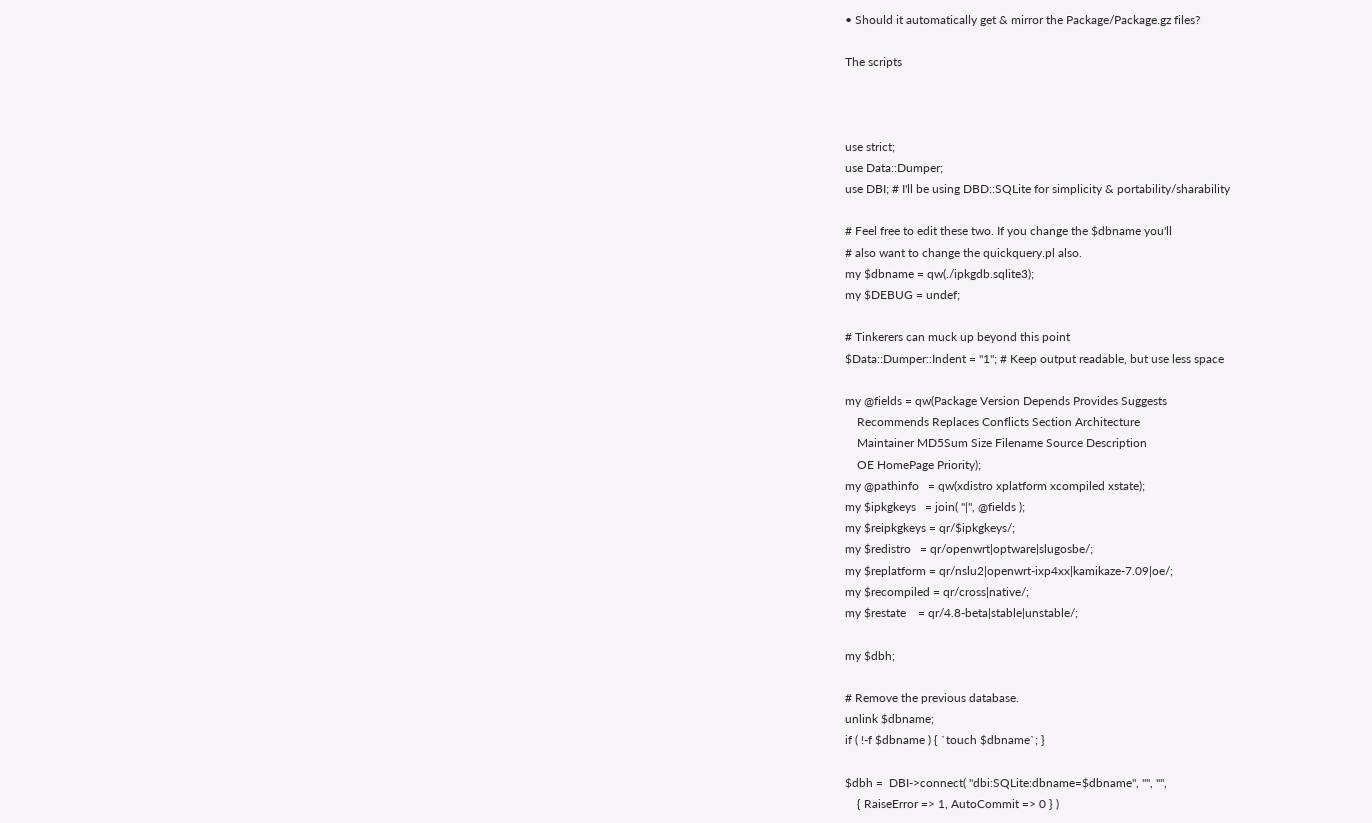• Should it automatically get & mirror the Package/Package.gz files?

The scripts



use strict;
use Data::Dumper;
use DBI; # I'll be using DBD::SQLite for simplicity & portability/sharability

# Feel free to edit these two. If you change the $dbname you'll
# also want to change the quickquery.pl also.
my $dbname = qw(./ipkgdb.sqlite3);
my $DEBUG = undef;

# Tinkerers can muck up beyond this point
$Data::Dumper::Indent = "1"; # Keep output readable, but use less space

my @fields = qw(Package Version Depends Provides Suggests
    Recommends Replaces Conflicts Section Architecture
    Maintainer MD5Sum Size Filename Source Description
    OE HomePage Priority);
my @pathinfo   = qw(xdistro xplatform xcompiled xstate);
my $ipkgkeys   = join( "|", @fields );
my $reipkgkeys = qr/$ipkgkeys/;
my $redistro   = qr/openwrt|optware|slugosbe/;
my $replatform = qr/nslu2|openwrt-ixp4xx|kamikaze-7.09|oe/;
my $recompiled = qr/cross|native/;
my $restate    = qr/4.8-beta|stable|unstable/;

my $dbh;

# Remove the previous database.
unlink $dbname;
if ( !-f $dbname ) { `touch $dbname`; }

$dbh =  DBI->connect( "dbi:SQLite:dbname=$dbname", "", "",
    { RaiseError => 1, AutoCommit => 0 } )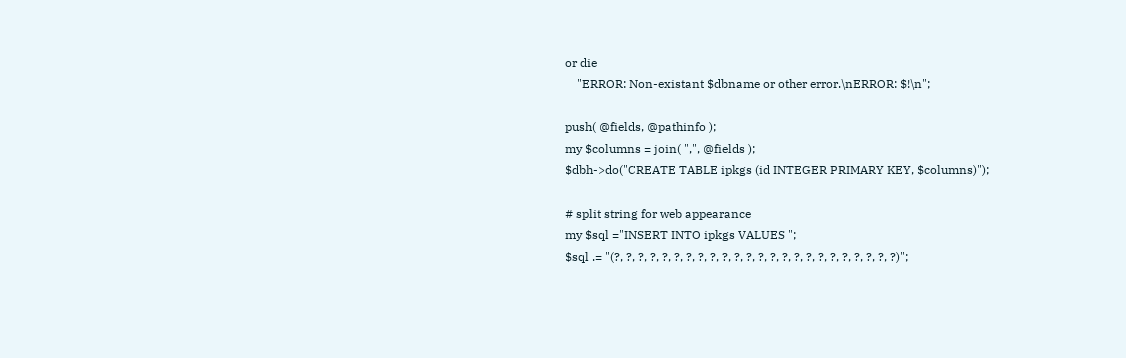or die
    "ERROR: Non-existant $dbname or other error.\nERROR: $!\n";

push( @fields, @pathinfo );
my $columns = join( ",", @fields );
$dbh->do("CREATE TABLE ipkgs (id INTEGER PRIMARY KEY, $columns)");

# split string for web appearance
my $sql ="INSERT INTO ipkgs VALUES ";
$sql .= "(?, ?, ?, ?, ?, ?, ?, ?, ?, ?, ?, ?, ?, ?, ?, ?, ?, ?, ?, ?, ?, ?, ?, ?)";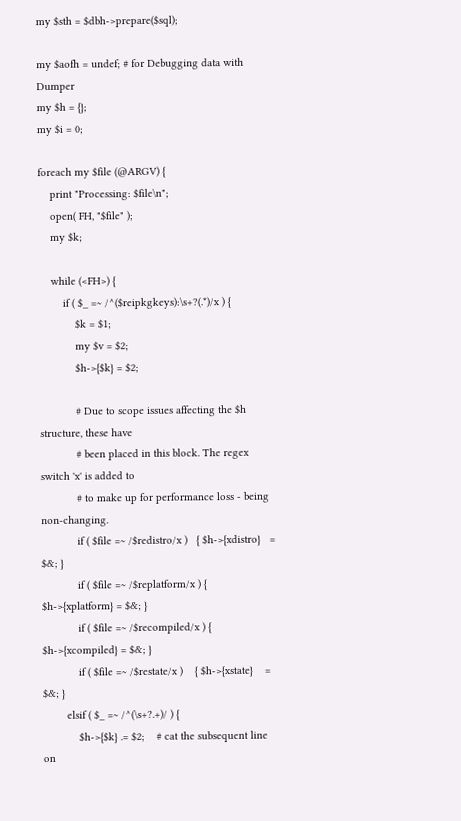my $sth = $dbh->prepare($sql);

my $aofh = undef; # for Debugging data with Dumper
my $h = {};
my $i = 0;

foreach my $file (@ARGV) {
    print "Processing: $file\n";
    open( FH, "$file" );
    my $k;

    while (<FH>) {
        if ( $_ =~ /^($reipkgkeys):\s+?(.*)/x ) {
            $k = $1;
            my $v = $2;
            $h->{$k} = $2;

            # Due to scope issues affecting the $h structure, these have
            # been placed in this block. The regex switch 'x' is added to
            # to make up for performance loss - being non-changing.
            if ( $file =~ /$redistro/x )   { $h->{xdistro}   = $&; }
            if ( $file =~ /$replatform/x ) { $h->{xplatform} = $&; }
            if ( $file =~ /$recompiled/x ) { $h->{xcompiled} = $&; }
            if ( $file =~ /$restate/x )    { $h->{xstate}    = $&; }
        elsif ( $_ =~ /^(\s+?.+)/ ) {
            $h->{$k} .= $2;    # cat the subsequent line on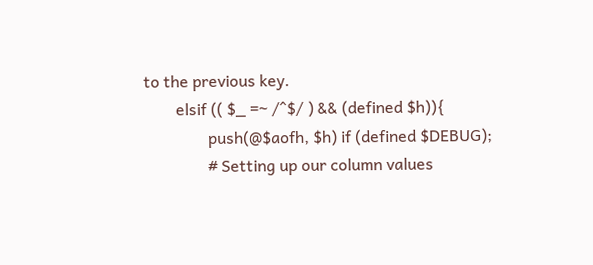to the previous key.
        elsif (( $_ =~ /^$/ ) && (defined $h)){
                push(@$aofh, $h) if (defined $DEBUG);
                # Setting up our column values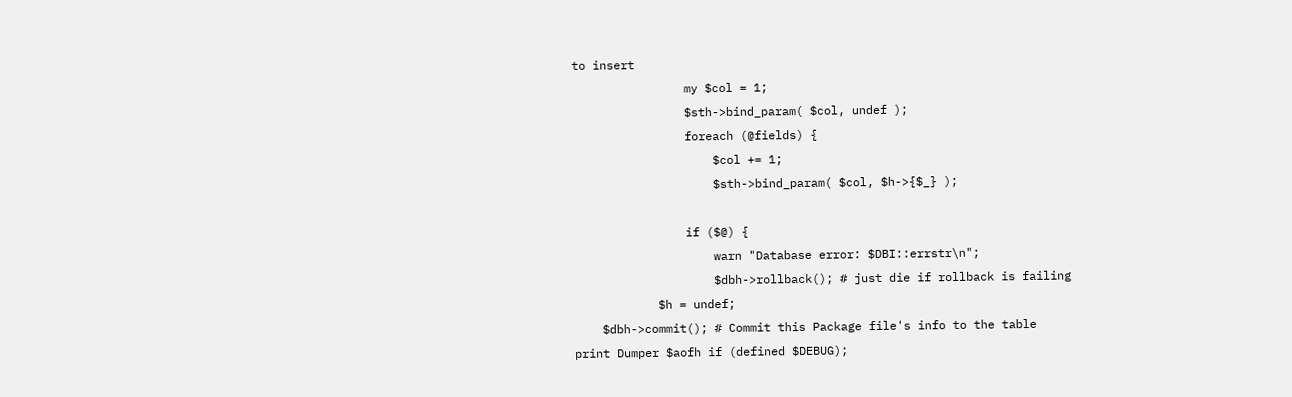to insert
                my $col = 1;
                $sth->bind_param( $col, undef );
                foreach (@fields) {
                    $col += 1;
                    $sth->bind_param( $col, $h->{$_} );

                if ($@) {
                    warn "Database error: $DBI::errstr\n";
                    $dbh->rollback(); # just die if rollback is failing
            $h = undef;
    $dbh->commit(); # Commit this Package file's info to the table
print Dumper $aofh if (defined $DEBUG);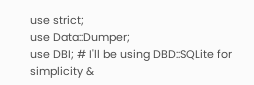use strict;
use Data::Dumper;
use DBI; # I'll be using DBD::SQLite for simplicity &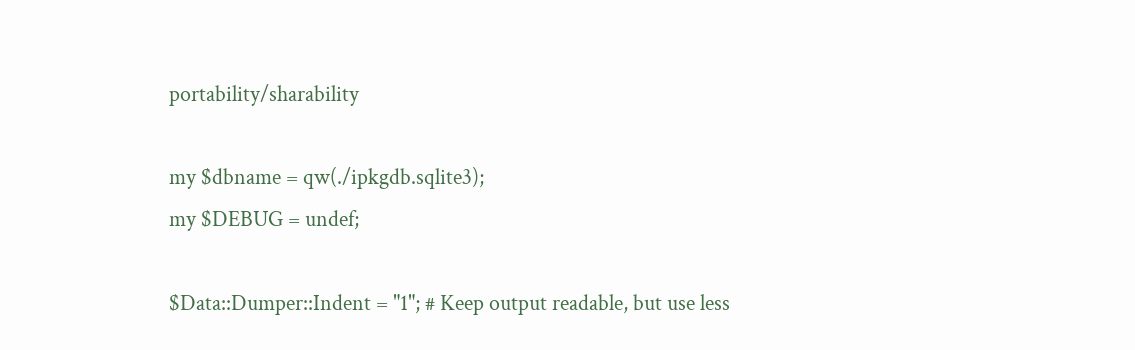portability/sharability

my $dbname = qw(./ipkgdb.sqlite3);
my $DEBUG = undef;

$Data::Dumper::Indent = "1"; # Keep output readable, but use less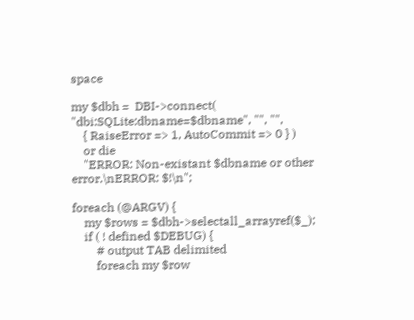space

my $dbh =  DBI->connect( "dbi:SQLite:dbname=$dbname", "", "",
    { RaiseError => 1, AutoCommit => 0 } )
    or die
    "ERROR: Non-existant $dbname or other error.\nERROR: $!\n";

foreach (@ARGV) {
    my $rows = $dbh->selectall_arrayref($_);
    if ( ! defined $DEBUG) {
        # output TAB delimited
        foreach my $row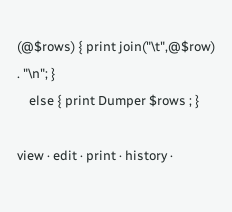(@$rows) { print join("\t",@$row) . "\n"; }
    else { print Dumper $rows ; }

view · edit · print · history ·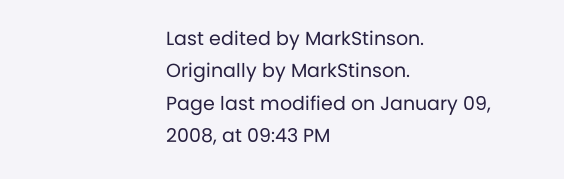Last edited by MarkStinson.
Originally by MarkStinson.
Page last modified on January 09, 2008, at 09:43 PM